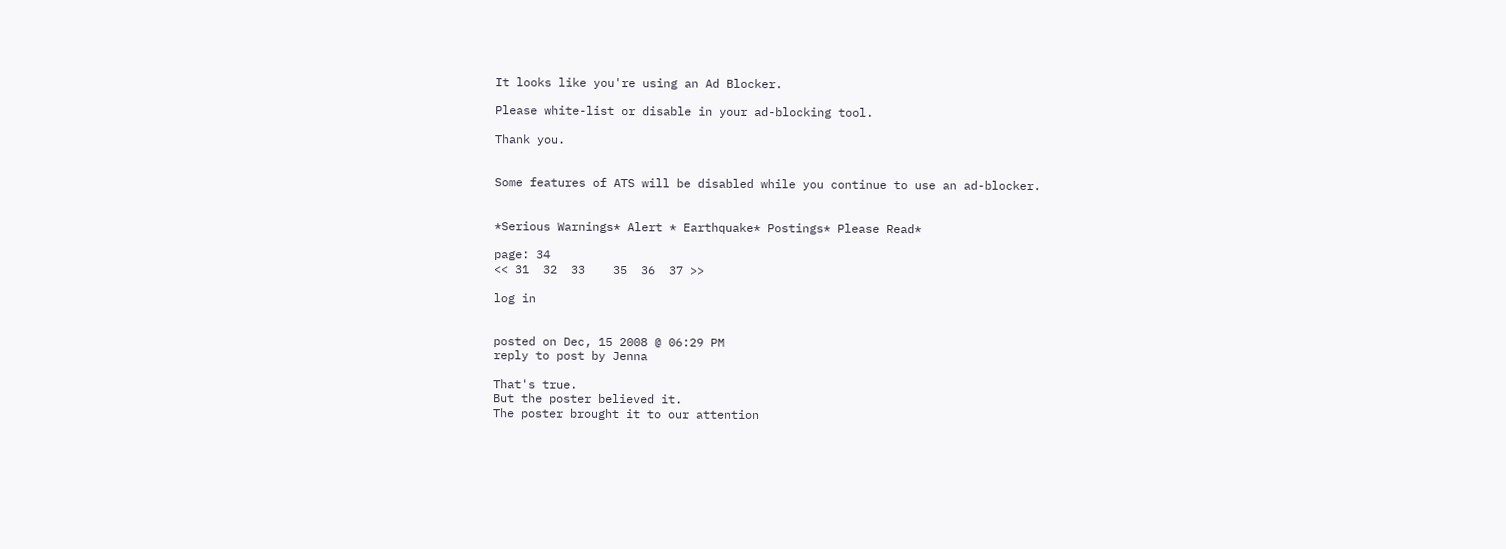It looks like you're using an Ad Blocker.

Please white-list or disable in your ad-blocking tool.

Thank you.


Some features of ATS will be disabled while you continue to use an ad-blocker.


*Serious Warnings* Alert * Earthquake* Postings* Please Read*

page: 34
<< 31  32  33    35  36  37 >>

log in


posted on Dec, 15 2008 @ 06:29 PM
reply to post by Jenna

That's true.
But the poster believed it.
The poster brought it to our attention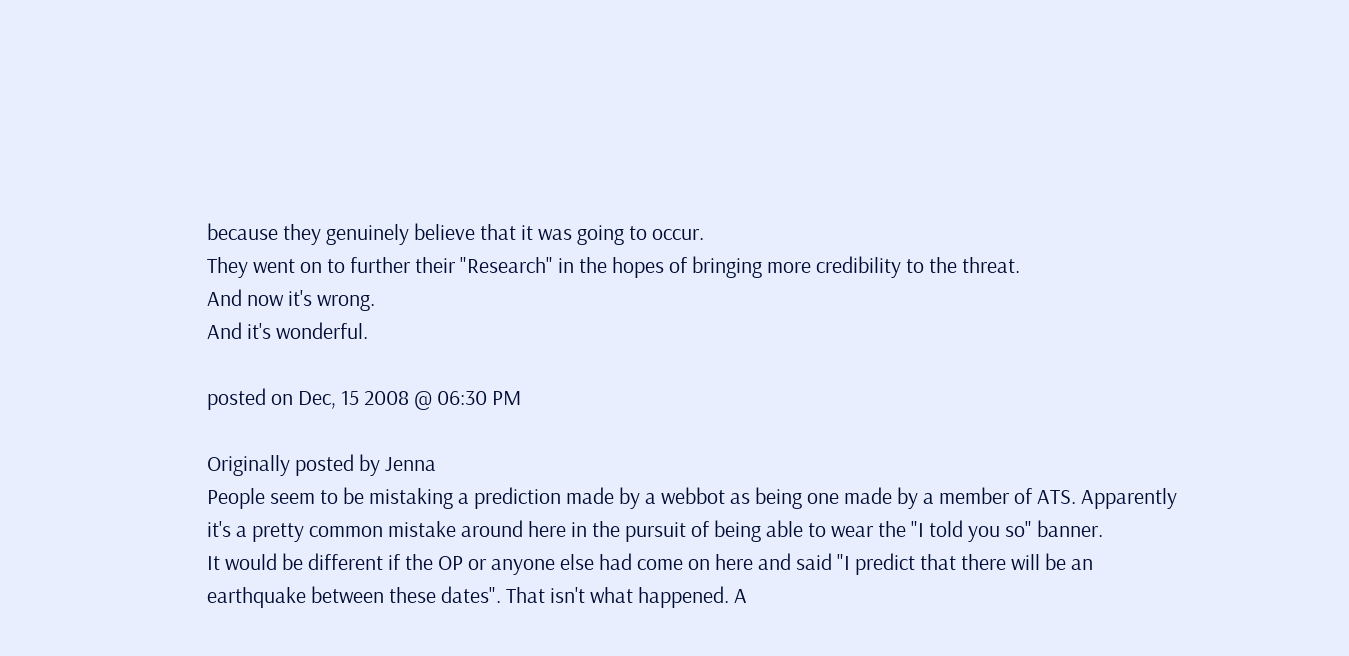because they genuinely believe that it was going to occur.
They went on to further their "Research" in the hopes of bringing more credibility to the threat.
And now it's wrong.
And it's wonderful.

posted on Dec, 15 2008 @ 06:30 PM

Originally posted by Jenna
People seem to be mistaking a prediction made by a webbot as being one made by a member of ATS. Apparently it's a pretty common mistake around here in the pursuit of being able to wear the "I told you so" banner.
It would be different if the OP or anyone else had come on here and said "I predict that there will be an earthquake between these dates". That isn't what happened. A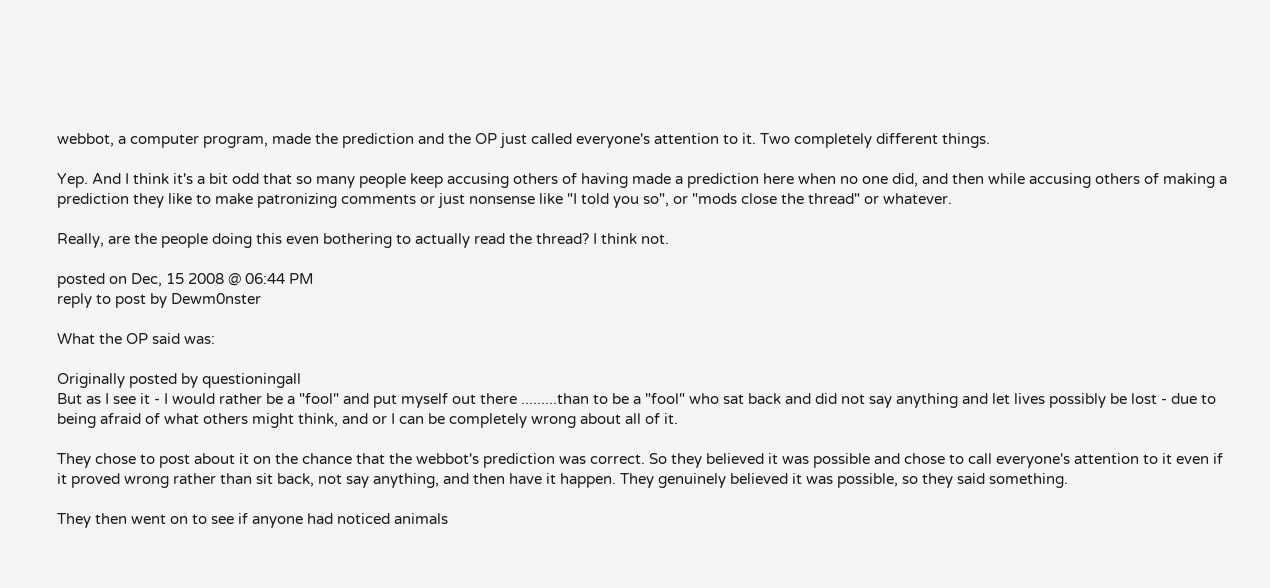webbot, a computer program, made the prediction and the OP just called everyone's attention to it. Two completely different things.

Yep. And I think it's a bit odd that so many people keep accusing others of having made a prediction here when no one did, and then while accusing others of making a prediction they like to make patronizing comments or just nonsense like "I told you so", or "mods close the thread" or whatever.

Really, are the people doing this even bothering to actually read the thread? I think not.

posted on Dec, 15 2008 @ 06:44 PM
reply to post by Dewm0nster

What the OP said was:

Originally posted by questioningall
But as I see it - I would rather be a "fool" and put myself out there .........than to be a "fool" who sat back and did not say anything and let lives possibly be lost - due to being afraid of what others might think, and or I can be completely wrong about all of it.

They chose to post about it on the chance that the webbot's prediction was correct. So they believed it was possible and chose to call everyone's attention to it even if it proved wrong rather than sit back, not say anything, and then have it happen. They genuinely believed it was possible, so they said something.

They then went on to see if anyone had noticed animals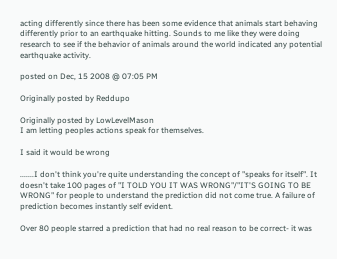acting differently since there has been some evidence that animals start behaving differently prior to an earthquake hitting. Sounds to me like they were doing research to see if the behavior of animals around the world indicated any potential earthquake activity.

posted on Dec, 15 2008 @ 07:05 PM

Originally posted by Reddupo

Originally posted by LowLevelMason
I am letting peoples actions speak for themselves.

I said it would be wrong

.......I don't think you're quite understanding the concept of "speaks for itself". It doesn't take 100 pages of "I TOLD YOU IT WAS WRONG"/"IT'S GOING TO BE WRONG" for people to understand the prediction did not come true. A failure of prediction becomes instantly self evident.

Over 80 people starred a prediction that had no real reason to be correct- it was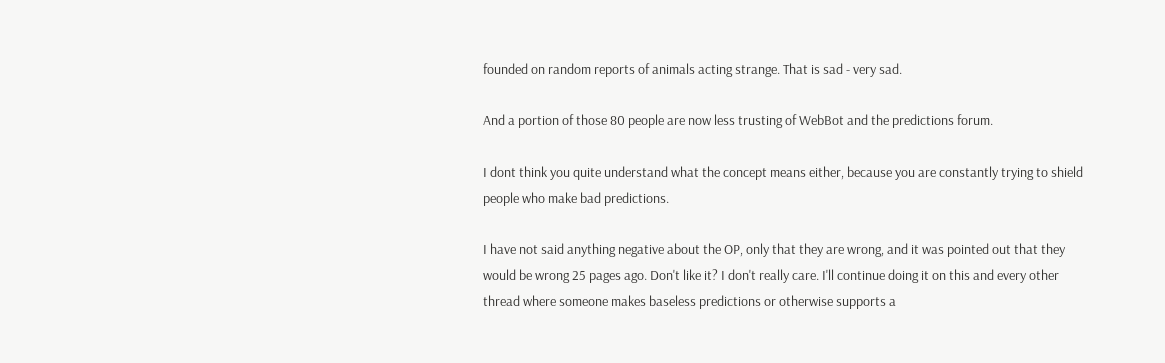founded on random reports of animals acting strange. That is sad - very sad.

And a portion of those 80 people are now less trusting of WebBot and the predictions forum.

I dont think you quite understand what the concept means either, because you are constantly trying to shield people who make bad predictions.

I have not said anything negative about the OP, only that they are wrong, and it was pointed out that they would be wrong 25 pages ago. Don't like it? I don't really care. I'll continue doing it on this and every other thread where someone makes baseless predictions or otherwise supports a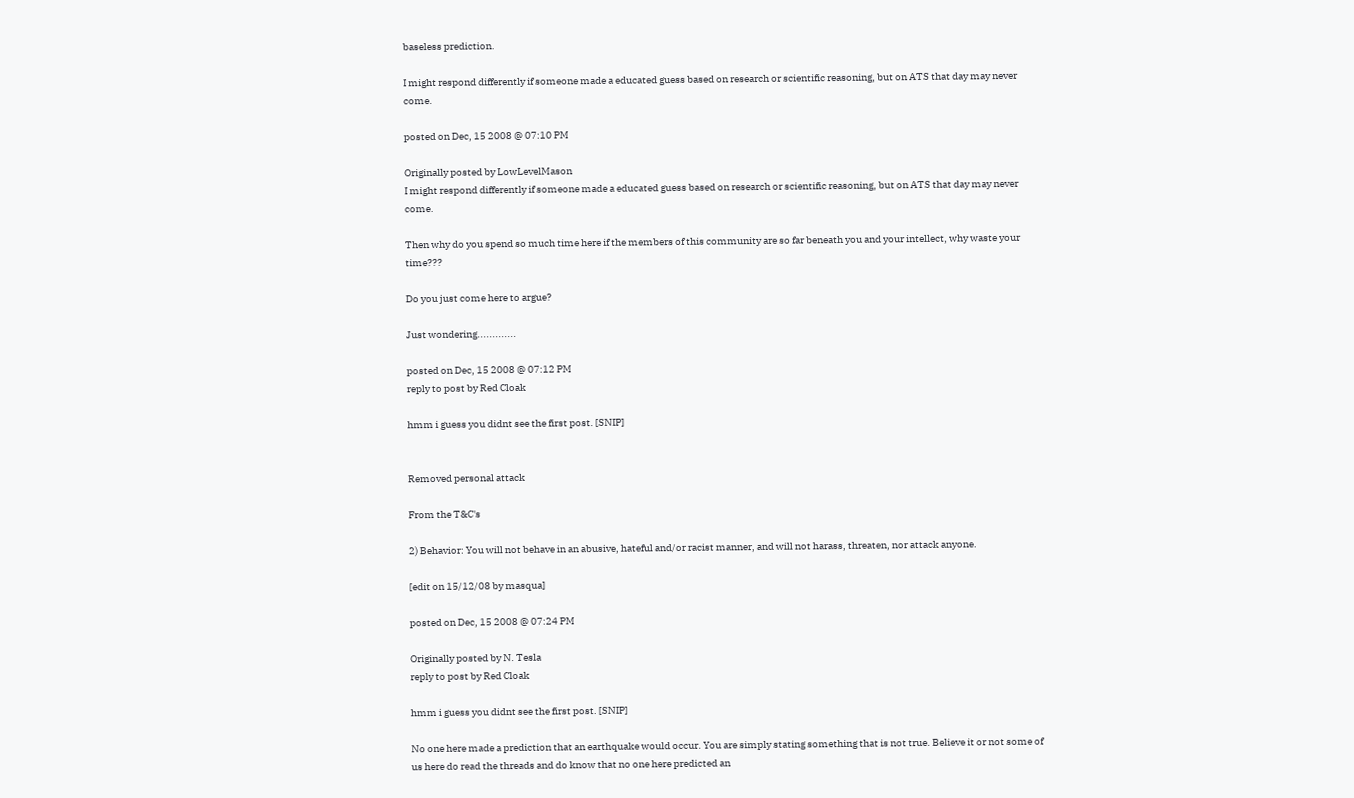baseless prediction.

I might respond differently if someone made a educated guess based on research or scientific reasoning, but on ATS that day may never come.

posted on Dec, 15 2008 @ 07:10 PM

Originally posted by LowLevelMason
I might respond differently if someone made a educated guess based on research or scientific reasoning, but on ATS that day may never come.

Then why do you spend so much time here if the members of this community are so far beneath you and your intellect, why waste your time???

Do you just come here to argue?

Just wondering.............

posted on Dec, 15 2008 @ 07:12 PM
reply to post by Red Cloak

hmm i guess you didnt see the first post. [SNIP]


Removed personal attack

From the T&C's

2) Behavior: You will not behave in an abusive, hateful and/or racist manner, and will not harass, threaten, nor attack anyone.

[edit on 15/12/08 by masqua]

posted on Dec, 15 2008 @ 07:24 PM

Originally posted by N. Tesla
reply to post by Red Cloak

hmm i guess you didnt see the first post. [SNIP]

No one here made a prediction that an earthquake would occur. You are simply stating something that is not true. Believe it or not some of us here do read the threads and do know that no one here predicted an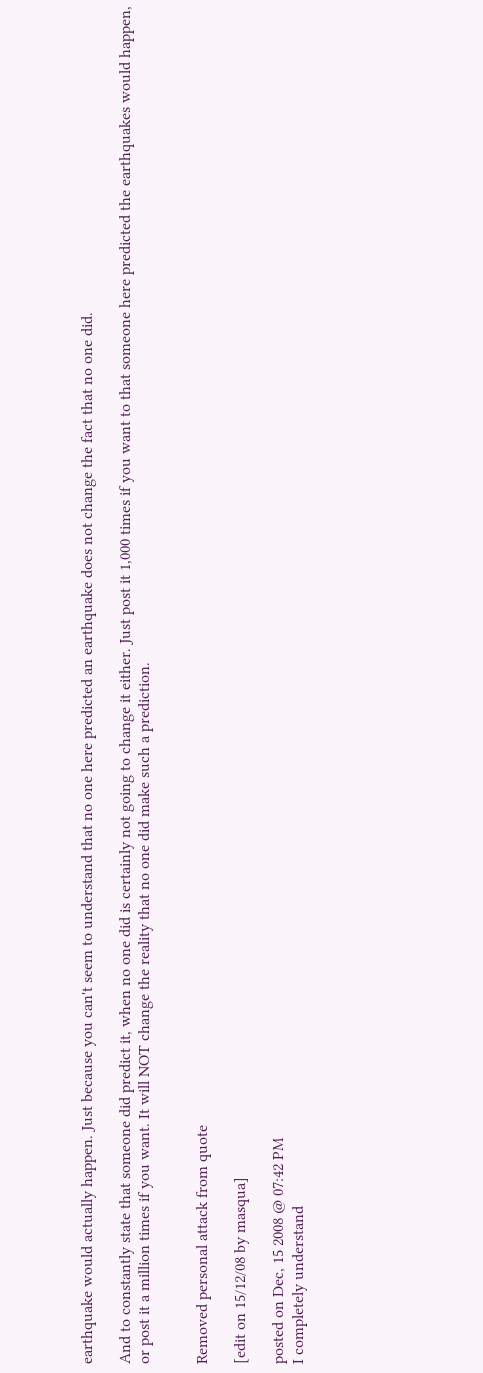earthquake would actually happen. Just because you can't seem to understand that no one here predicted an earthquake does not change the fact that no one did.

And to constantly state that someone did predict it, when no one did is certainly not going to change it either. Just post it 1,000 times if you want to that someone here predicted the earthquakes would happen, or post it a million times if you want. It will NOT change the reality that no one did make such a prediction.


Removed personal attack from quote

[edit on 15/12/08 by masqua]

posted on Dec, 15 2008 @ 07:42 PM
I completely understand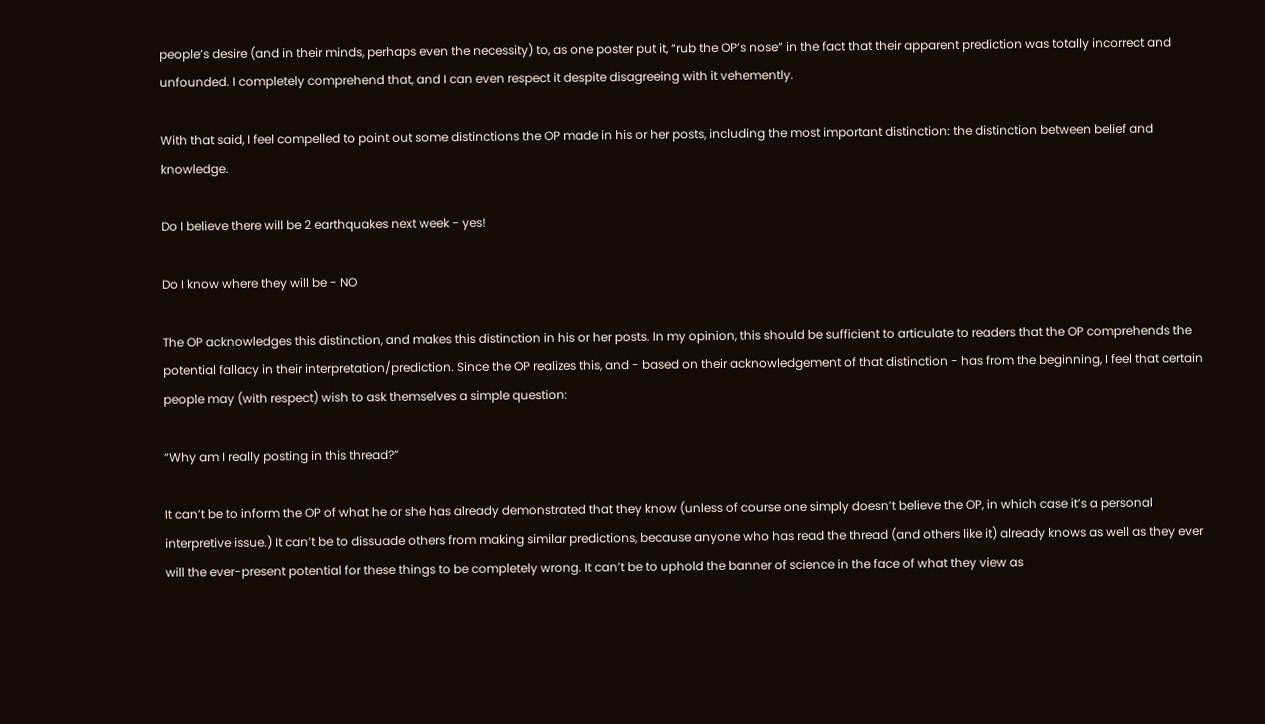people’s desire (and in their minds, perhaps even the necessity) to, as one poster put it, “rub the OP’s nose” in the fact that their apparent prediction was totally incorrect and unfounded. I completely comprehend that, and I can even respect it despite disagreeing with it vehemently.

With that said, I feel compelled to point out some distinctions the OP made in his or her posts, including the most important distinction: the distinction between belief and knowledge.

Do I believe there will be 2 earthquakes next week - yes!

Do I know where they will be - NO

The OP acknowledges this distinction, and makes this distinction in his or her posts. In my opinion, this should be sufficient to articulate to readers that the OP comprehends the potential fallacy in their interpretation/prediction. Since the OP realizes this, and - based on their acknowledgement of that distinction - has from the beginning, I feel that certain people may (with respect) wish to ask themselves a simple question:

“Why am I really posting in this thread?”

It can’t be to inform the OP of what he or she has already demonstrated that they know (unless of course one simply doesn’t believe the OP, in which case it’s a personal interpretive issue.) It can’t be to dissuade others from making similar predictions, because anyone who has read the thread (and others like it) already knows as well as they ever will the ever-present potential for these things to be completely wrong. It can’t be to uphold the banner of science in the face of what they view as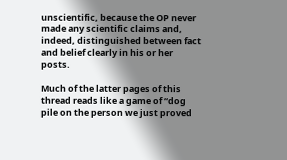unscientific, because the OP never made any scientific claims and, indeed, distinguished between fact and belief clearly in his or her posts.

Much of the latter pages of this thread reads like a game of “dog pile on the person we just proved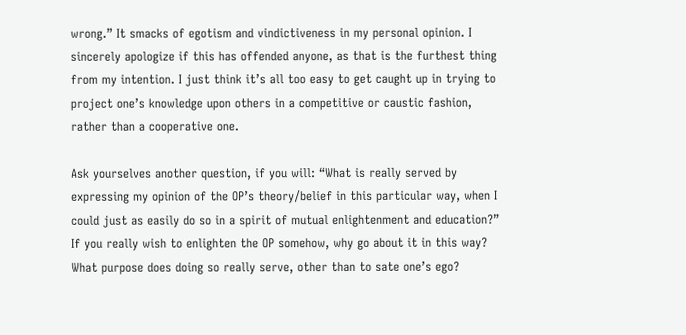wrong.” It smacks of egotism and vindictiveness in my personal opinion. I sincerely apologize if this has offended anyone, as that is the furthest thing from my intention. I just think it’s all too easy to get caught up in trying to project one’s knowledge upon others in a competitive or caustic fashion, rather than a cooperative one.

Ask yourselves another question, if you will: “What is really served by expressing my opinion of the OP’s theory/belief in this particular way, when I could just as easily do so in a spirit of mutual enlightenment and education?” If you really wish to enlighten the OP somehow, why go about it in this way? What purpose does doing so really serve, other than to sate one’s ego?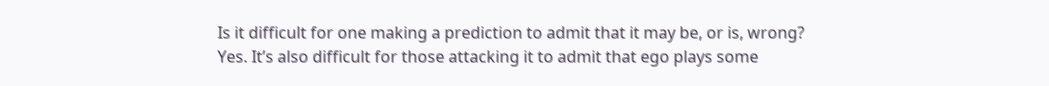Is it difficult for one making a prediction to admit that it may be, or is, wrong? Yes. It’s also difficult for those attacking it to admit that ego plays some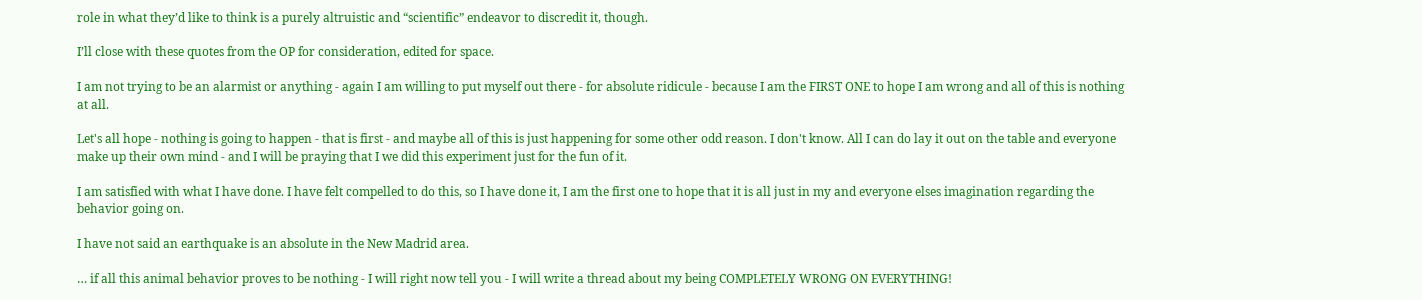role in what they’d like to think is a purely altruistic and “scientific” endeavor to discredit it, though.

I’ll close with these quotes from the OP for consideration, edited for space.

I am not trying to be an alarmist or anything - again I am willing to put myself out there - for absolute ridicule - because I am the FIRST ONE to hope I am wrong and all of this is nothing at all.

Let's all hope - nothing is going to happen - that is first - and maybe all of this is just happening for some other odd reason. I don't know. All I can do lay it out on the table and everyone make up their own mind - and I will be praying that I we did this experiment just for the fun of it.

I am satisfied with what I have done. I have felt compelled to do this, so I have done it, I am the first one to hope that it is all just in my and everyone elses imagination regarding the behavior going on.

I have not said an earthquake is an absolute in the New Madrid area.

… if all this animal behavior proves to be nothing - I will right now tell you - I will write a thread about my being COMPLETELY WRONG ON EVERYTHING!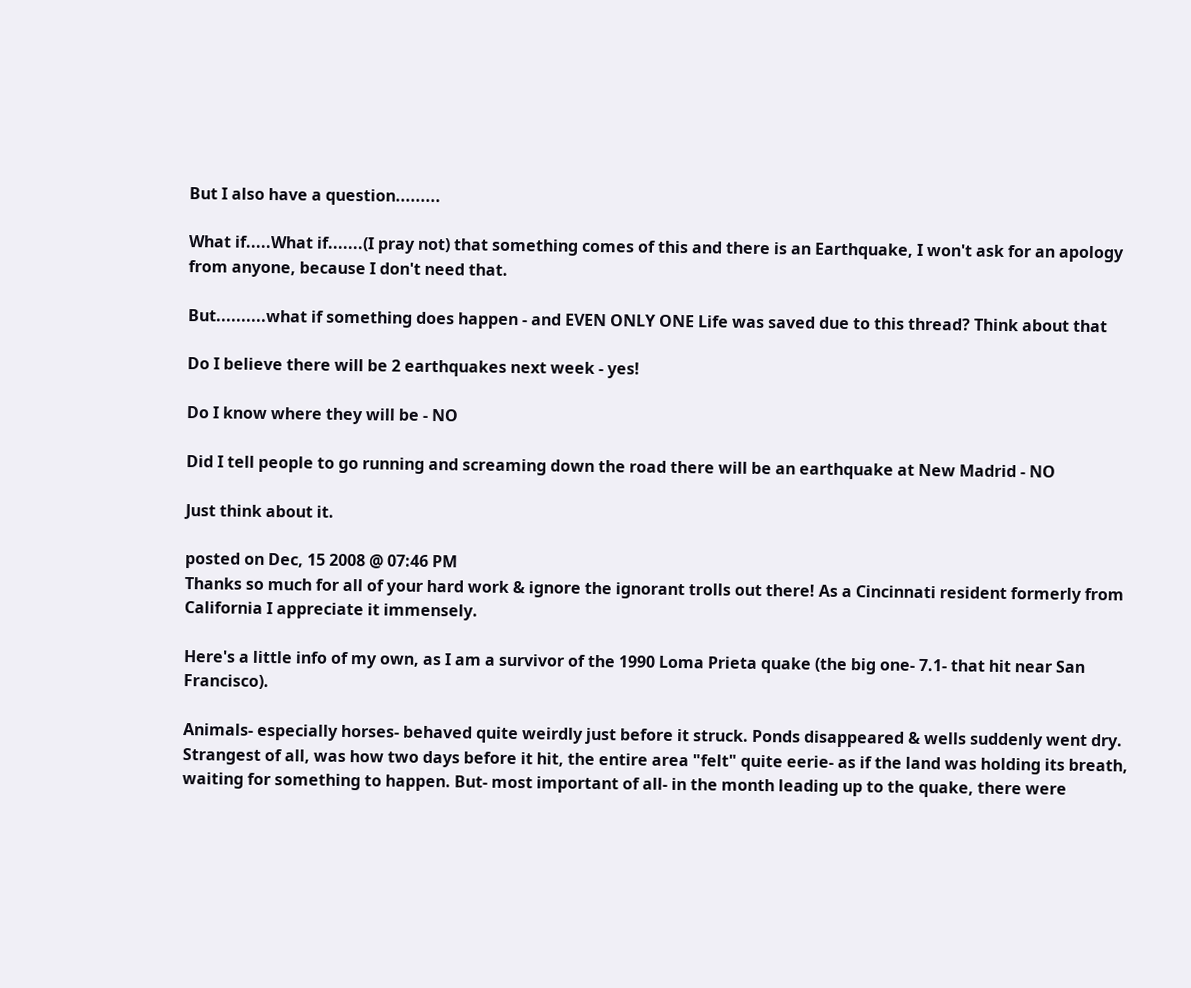But I also have a question.........

What if.....What if.......(I pray not) that something comes of this and there is an Earthquake, I won't ask for an apology from anyone, because I don't need that.

But..........what if something does happen - and EVEN ONLY ONE Life was saved due to this thread? Think about that

Do I believe there will be 2 earthquakes next week - yes!

Do I know where they will be - NO

Did I tell people to go running and screaming down the road there will be an earthquake at New Madrid - NO

Just think about it.

posted on Dec, 15 2008 @ 07:46 PM
Thanks so much for all of your hard work & ignore the ignorant trolls out there! As a Cincinnati resident formerly from California I appreciate it immensely.

Here's a little info of my own, as I am a survivor of the 1990 Loma Prieta quake (the big one- 7.1- that hit near San Francisco).

Animals- especially horses- behaved quite weirdly just before it struck. Ponds disappeared & wells suddenly went dry. Strangest of all, was how two days before it hit, the entire area "felt" quite eerie- as if the land was holding its breath, waiting for something to happen. But- most important of all- in the month leading up to the quake, there were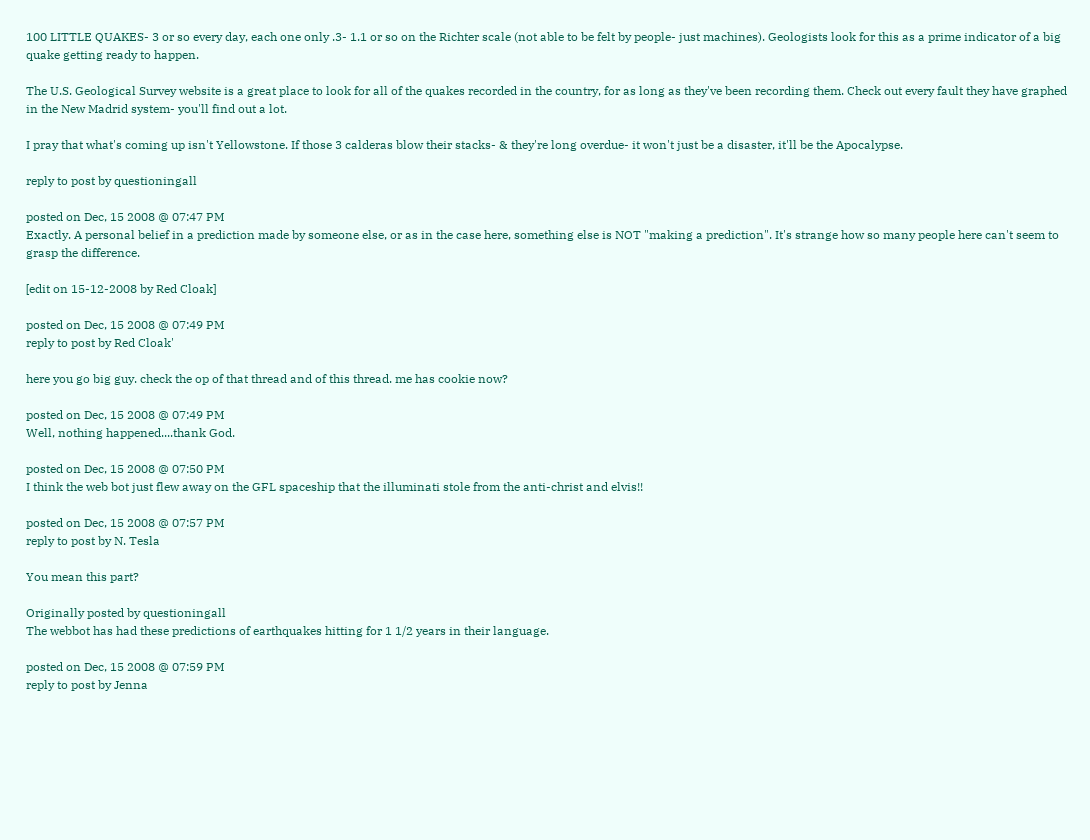100 LITTLE QUAKES- 3 or so every day, each one only .3- 1.1 or so on the Richter scale (not able to be felt by people- just machines). Geologists look for this as a prime indicator of a big quake getting ready to happen.

The U.S. Geological Survey website is a great place to look for all of the quakes recorded in the country, for as long as they've been recording them. Check out every fault they have graphed in the New Madrid system- you'll find out a lot.

I pray that what's coming up isn't Yellowstone. If those 3 calderas blow their stacks- & they're long overdue- it won't just be a disaster, it'll be the Apocalypse.

reply to post by questioningall

posted on Dec, 15 2008 @ 07:47 PM
Exactly. A personal belief in a prediction made by someone else, or as in the case here, something else is NOT "making a prediction". It's strange how so many people here can't seem to grasp the difference.

[edit on 15-12-2008 by Red Cloak]

posted on Dec, 15 2008 @ 07:49 PM
reply to post by Red Cloak'

here you go big guy. check the op of that thread and of this thread. me has cookie now?

posted on Dec, 15 2008 @ 07:49 PM
Well, nothing happened....thank God.

posted on Dec, 15 2008 @ 07:50 PM
I think the web bot just flew away on the GFL spaceship that the illuminati stole from the anti-christ and elvis!!

posted on Dec, 15 2008 @ 07:57 PM
reply to post by N. Tesla

You mean this part?

Originally posted by questioningall
The webbot has had these predictions of earthquakes hitting for 1 1/2 years in their language.

posted on Dec, 15 2008 @ 07:59 PM
reply to post by Jenna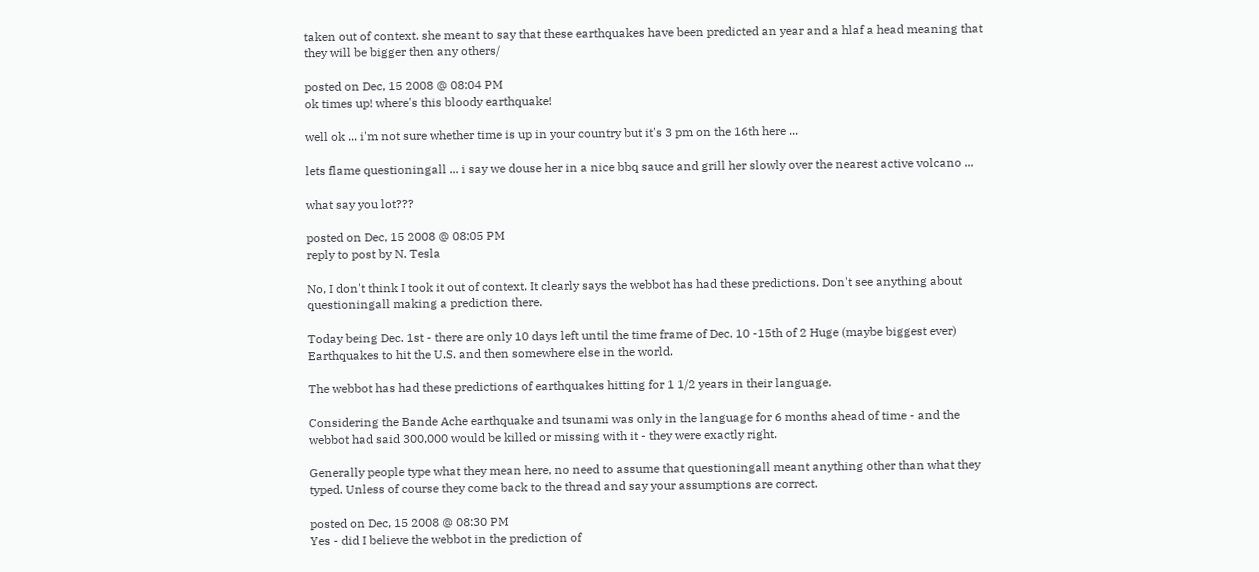taken out of context. she meant to say that these earthquakes have been predicted an year and a hlaf a head meaning that they will be bigger then any others/

posted on Dec, 15 2008 @ 08:04 PM
ok times up! where's this bloody earthquake!

well ok ... i'm not sure whether time is up in your country but it's 3 pm on the 16th here ...

lets flame questioningall ... i say we douse her in a nice bbq sauce and grill her slowly over the nearest active volcano ...

what say you lot???

posted on Dec, 15 2008 @ 08:05 PM
reply to post by N. Tesla

No, I don't think I took it out of context. It clearly says the webbot has had these predictions. Don't see anything about questioningall making a prediction there.

Today being Dec. 1st - there are only 10 days left until the time frame of Dec. 10 -15th of 2 Huge (maybe biggest ever) Earthquakes to hit the U.S. and then somewhere else in the world.

The webbot has had these predictions of earthquakes hitting for 1 1/2 years in their language.

Considering the Bande Ache earthquake and tsunami was only in the language for 6 months ahead of time - and the webbot had said 300,000 would be killed or missing with it - they were exactly right.

Generally people type what they mean here, no need to assume that questioningall meant anything other than what they typed. Unless of course they come back to the thread and say your assumptions are correct.

posted on Dec, 15 2008 @ 08:30 PM
Yes - did I believe the webbot in the prediction of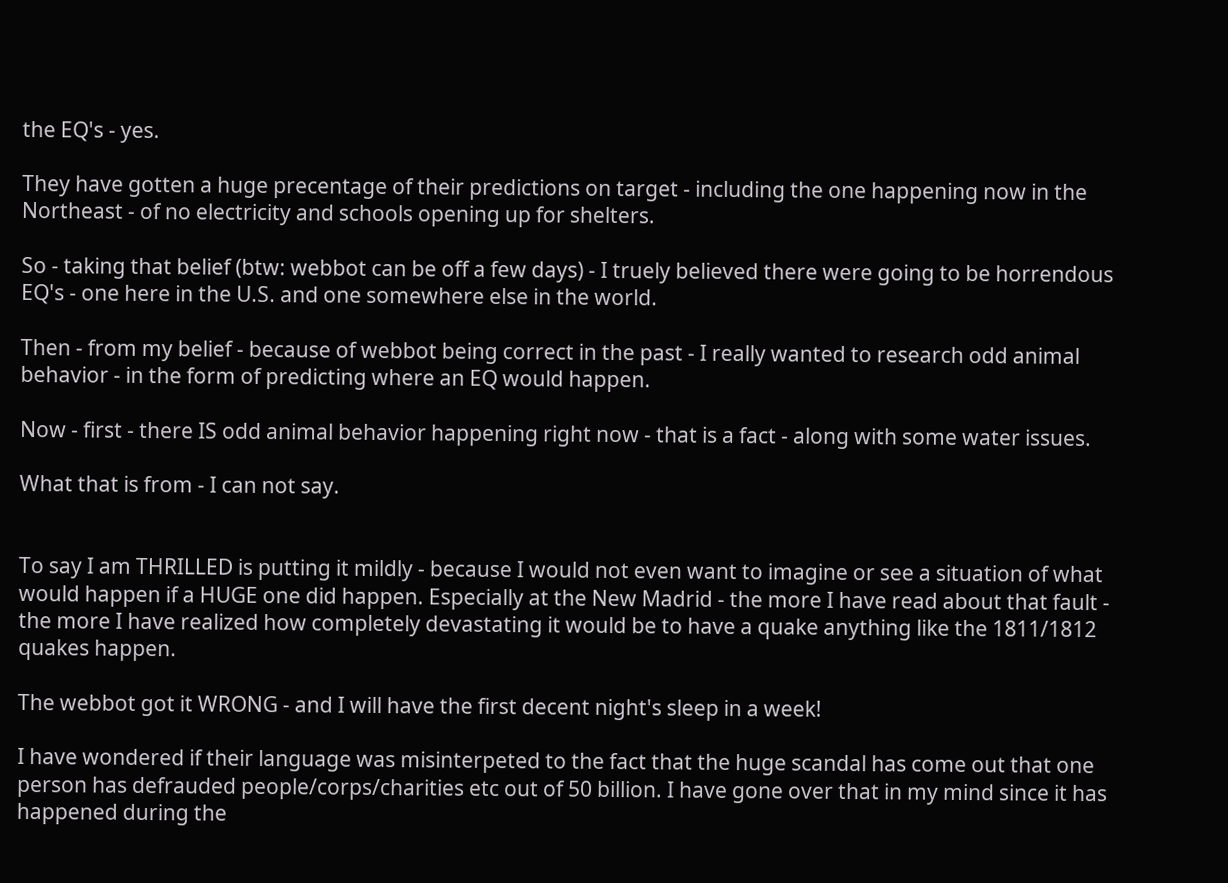the EQ's - yes.

They have gotten a huge precentage of their predictions on target - including the one happening now in the Northeast - of no electricity and schools opening up for shelters.

So - taking that belief (btw: webbot can be off a few days) - I truely believed there were going to be horrendous EQ's - one here in the U.S. and one somewhere else in the world.

Then - from my belief - because of webbot being correct in the past - I really wanted to research odd animal behavior - in the form of predicting where an EQ would happen.

Now - first - there IS odd animal behavior happening right now - that is a fact - along with some water issues.

What that is from - I can not say.


To say I am THRILLED is putting it mildly - because I would not even want to imagine or see a situation of what would happen if a HUGE one did happen. Especially at the New Madrid - the more I have read about that fault - the more I have realized how completely devastating it would be to have a quake anything like the 1811/1812 quakes happen.

The webbot got it WRONG - and I will have the first decent night's sleep in a week!

I have wondered if their language was misinterpeted to the fact that the huge scandal has come out that one person has defrauded people/corps/charities etc out of 50 billion. I have gone over that in my mind since it has happened during the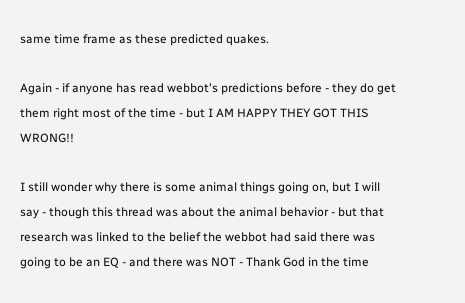same time frame as these predicted quakes.

Again - if anyone has read webbot's predictions before - they do get them right most of the time - but I AM HAPPY THEY GOT THIS WRONG!!

I still wonder why there is some animal things going on, but I will say - though this thread was about the animal behavior - but that research was linked to the belief the webbot had said there was going to be an EQ - and there was NOT - Thank God in the time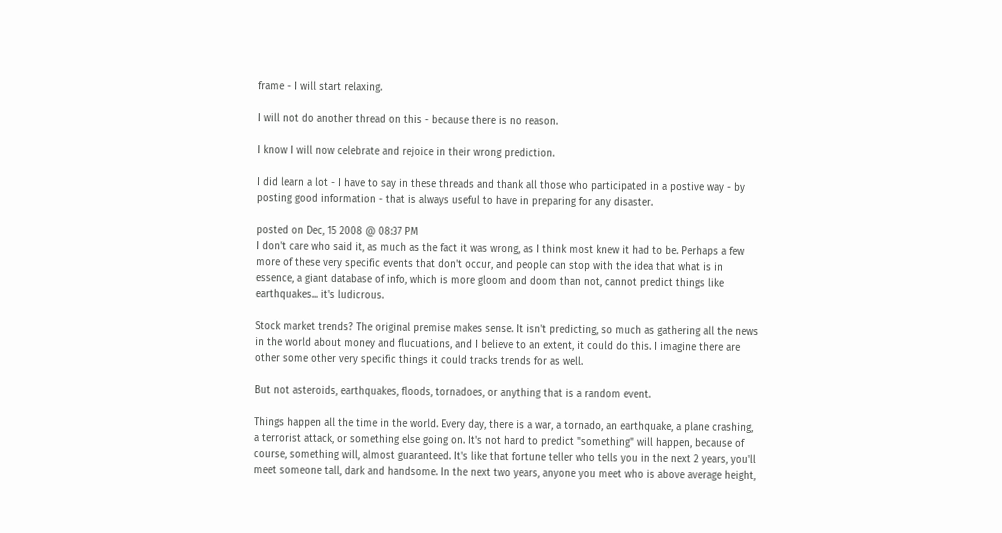frame - I will start relaxing.

I will not do another thread on this - because there is no reason.

I know I will now celebrate and rejoice in their wrong prediction.

I did learn a lot - I have to say in these threads and thank all those who participated in a postive way - by posting good information - that is always useful to have in preparing for any disaster.

posted on Dec, 15 2008 @ 08:37 PM
I don't care who said it, as much as the fact it was wrong, as I think most knew it had to be. Perhaps a few more of these very specific events that don't occur, and people can stop with the idea that what is in essence, a giant database of info, which is more gloom and doom than not, cannot predict things like earthquakes... it's ludicrous.

Stock market trends? The original premise makes sense. It isn't predicting, so much as gathering all the news in the world about money and flucuations, and I believe to an extent, it could do this. I imagine there are other some other very specific things it could tracks trends for as well.

But not asteroids, earthquakes, floods, tornadoes, or anything that is a random event.

Things happen all the time in the world. Every day, there is a war, a tornado, an earthquake, a plane crashing, a terrorist attack, or something else going on. It's not hard to predict "something" will happen, because of course, something will, almost guaranteed. It's like that fortune teller who tells you in the next 2 years, you'll meet someone tall, dark and handsome. In the next two years, anyone you meet who is above average height,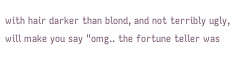with hair darker than blond, and not terribly ugly, will make you say "omg.. the fortune teller was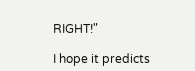RIGHT!"

I hope it predicts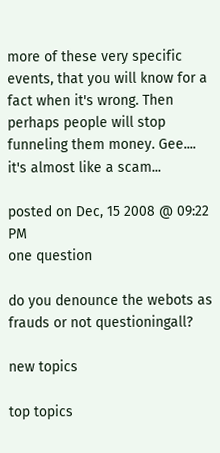more of these very specific events, that you will know for a fact when it's wrong. Then perhaps people will stop funneling them money. Gee.... it's almost like a scam...

posted on Dec, 15 2008 @ 09:22 PM
one question

do you denounce the webots as frauds or not questioningall?

new topics

top topics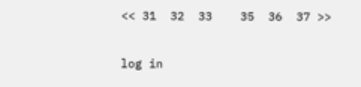<< 31  32  33    35  36  37 >>

log in